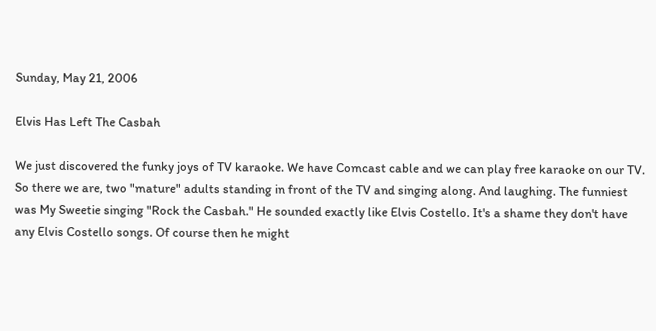Sunday, May 21, 2006

Elvis Has Left The Casbah

We just discovered the funky joys of TV karaoke. We have Comcast cable and we can play free karaoke on our TV. So there we are, two "mature" adults standing in front of the TV and singing along. And laughing. The funniest was My Sweetie singing "Rock the Casbah." He sounded exactly like Elvis Costello. It's a shame they don't have any Elvis Costello songs. Of course then he might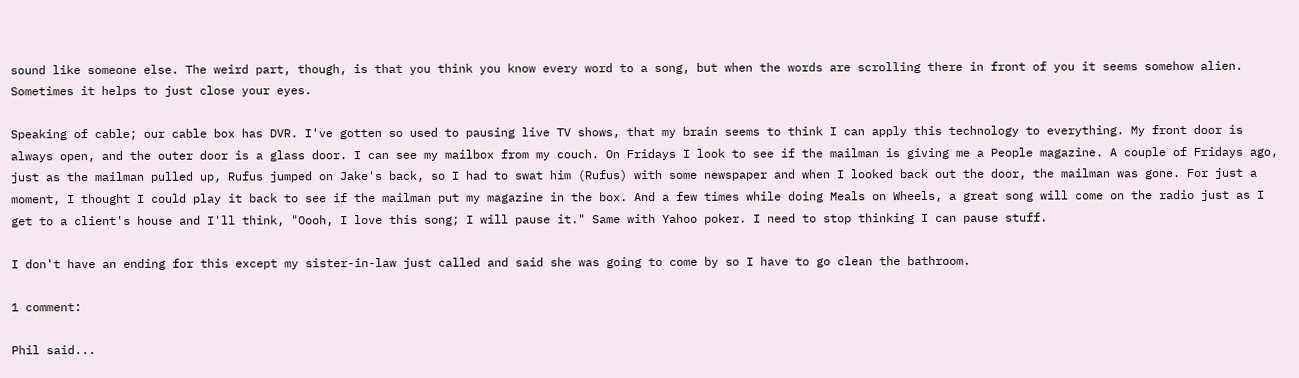sound like someone else. The weird part, though, is that you think you know every word to a song, but when the words are scrolling there in front of you it seems somehow alien. Sometimes it helps to just close your eyes.

Speaking of cable; our cable box has DVR. I've gotten so used to pausing live TV shows, that my brain seems to think I can apply this technology to everything. My front door is always open, and the outer door is a glass door. I can see my mailbox from my couch. On Fridays I look to see if the mailman is giving me a People magazine. A couple of Fridays ago, just as the mailman pulled up, Rufus jumped on Jake's back, so I had to swat him (Rufus) with some newspaper and when I looked back out the door, the mailman was gone. For just a moment, I thought I could play it back to see if the mailman put my magazine in the box. And a few times while doing Meals on Wheels, a great song will come on the radio just as I get to a client's house and I'll think, "Oooh, I love this song; I will pause it." Same with Yahoo poker. I need to stop thinking I can pause stuff.

I don't have an ending for this except my sister-in-law just called and said she was going to come by so I have to go clean the bathroom.

1 comment:

Phil said...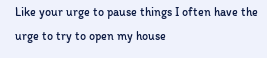Like your urge to pause things I often have the urge to try to open my house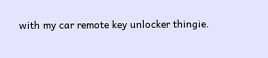with my car remote key unlocker thingie.